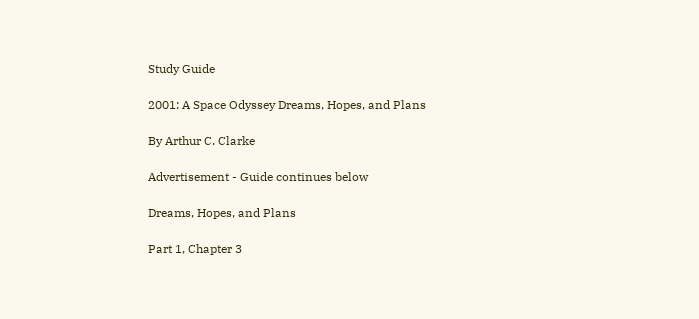Study Guide

2001: A Space Odyssey Dreams, Hopes, and Plans

By Arthur C. Clarke

Advertisement - Guide continues below

Dreams, Hopes, and Plans

Part 1, Chapter 3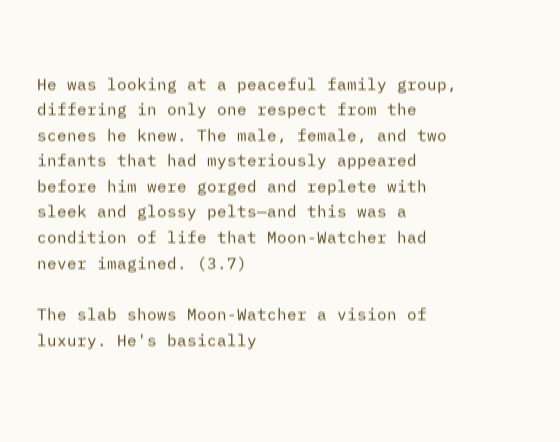He was looking at a peaceful family group, differing in only one respect from the scenes he knew. The male, female, and two infants that had mysteriously appeared before him were gorged and replete with sleek and glossy pelts—and this was a condition of life that Moon-Watcher had never imagined. (3.7)

The slab shows Moon-Watcher a vision of luxury. He's basically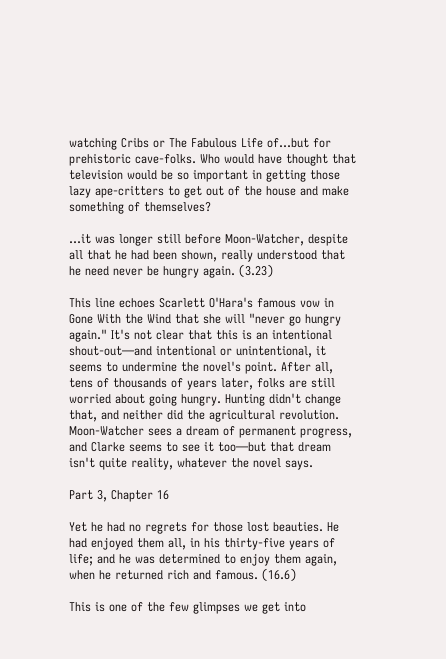watching Cribs or The Fabulous Life of…but for prehistoric cave-folks. Who would have thought that television would be so important in getting those lazy ape-critters to get out of the house and make something of themselves?

…it was longer still before Moon-Watcher, despite all that he had been shown, really understood that he need never be hungry again. (3.23)

This line echoes Scarlett O'Hara's famous vow in Gone With the Wind that she will "never go hungry again." It's not clear that this is an intentional shout-out—and intentional or unintentional, it seems to undermine the novel's point. After all, tens of thousands of years later, folks are still worried about going hungry. Hunting didn't change that, and neither did the agricultural revolution. Moon-Watcher sees a dream of permanent progress, and Clarke seems to see it too—but that dream isn't quite reality, whatever the novel says.

Part 3, Chapter 16

Yet he had no regrets for those lost beauties. He had enjoyed them all, in his thirty-five years of life; and he was determined to enjoy them again, when he returned rich and famous. (16.6)

This is one of the few glimpses we get into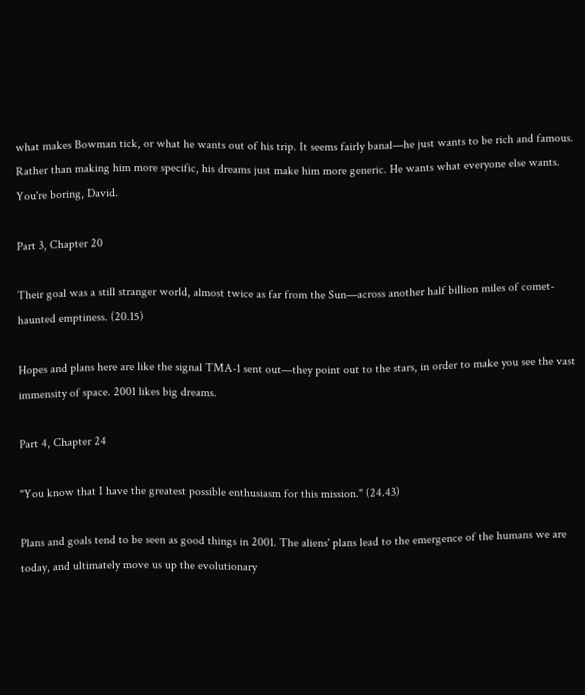what makes Bowman tick, or what he wants out of his trip. It seems fairly banal—he just wants to be rich and famous. Rather than making him more specific, his dreams just make him more generic. He wants what everyone else wants. You're boring, David.

Part 3, Chapter 20

Their goal was a still stranger world, almost twice as far from the Sun—across another half billion miles of comet-haunted emptiness. (20.15)

Hopes and plans here are like the signal TMA-1 sent out—they point out to the stars, in order to make you see the vast immensity of space. 2001 likes big dreams.

Part 4, Chapter 24

"You know that I have the greatest possible enthusiasm for this mission." (24.43)

Plans and goals tend to be seen as good things in 2001. The aliens' plans lead to the emergence of the humans we are today, and ultimately move us up the evolutionary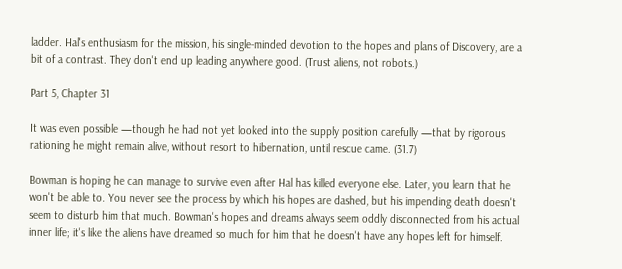ladder. Hal's enthusiasm for the mission, his single-minded devotion to the hopes and plans of Discovery, are a bit of a contrast. They don't end up leading anywhere good. (Trust aliens, not robots.)

Part 5, Chapter 31

It was even possible —though he had not yet looked into the supply position carefully —that by rigorous rationing he might remain alive, without resort to hibernation, until rescue came. (31.7)

Bowman is hoping he can manage to survive even after Hal has killed everyone else. Later, you learn that he won't be able to. You never see the process by which his hopes are dashed, but his impending death doesn't seem to disturb him that much. Bowman's hopes and dreams always seem oddly disconnected from his actual inner life; it's like the aliens have dreamed so much for him that he doesn't have any hopes left for himself.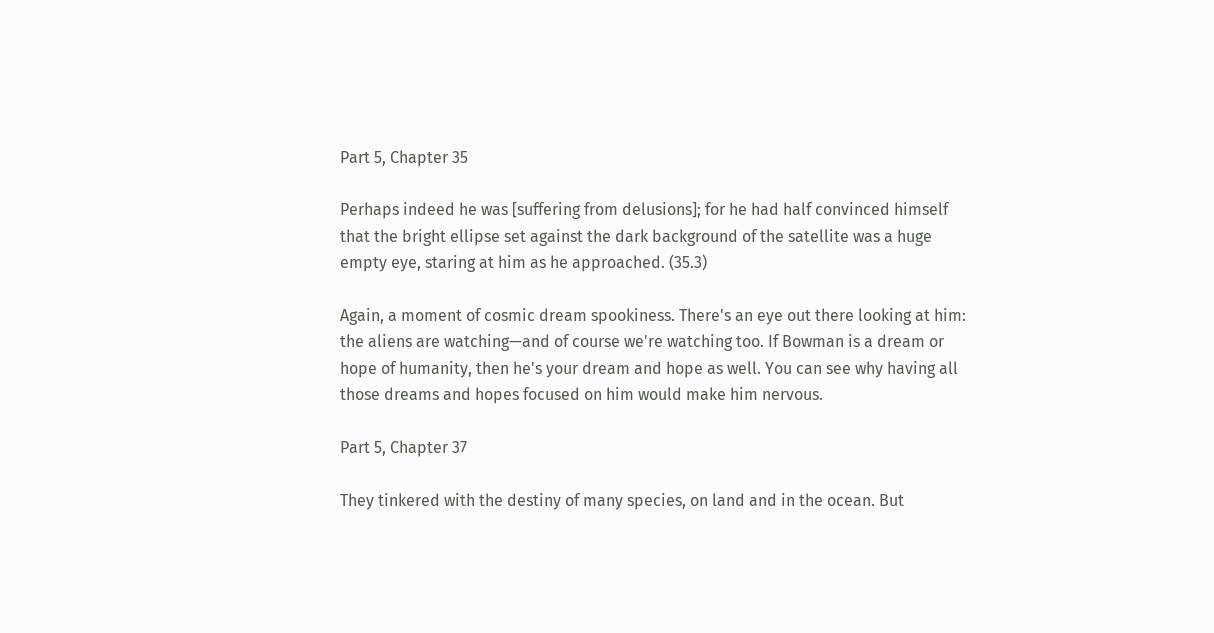Part 5, Chapter 35

Perhaps indeed he was [suffering from delusions]; for he had half convinced himself that the bright ellipse set against the dark background of the satellite was a huge empty eye, staring at him as he approached. (35.3)

Again, a moment of cosmic dream spookiness. There's an eye out there looking at him: the aliens are watching—and of course we're watching too. If Bowman is a dream or hope of humanity, then he's your dream and hope as well. You can see why having all those dreams and hopes focused on him would make him nervous.

Part 5, Chapter 37

They tinkered with the destiny of many species, on land and in the ocean. But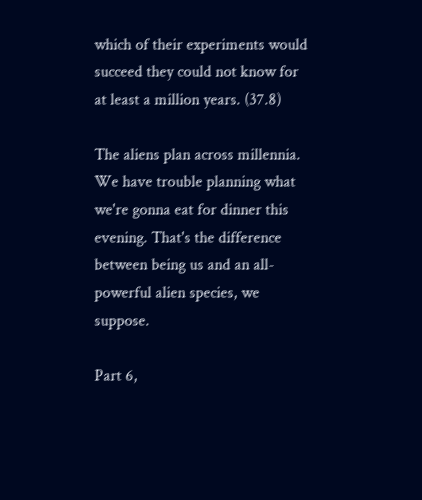which of their experiments would succeed they could not know for at least a million years. (37.8)

The aliens plan across millennia. We have trouble planning what we're gonna eat for dinner this evening. That's the difference between being us and an all-powerful alien species, we suppose.

Part 6,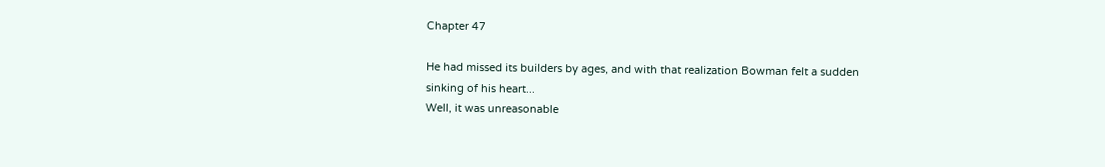Chapter 47

He had missed its builders by ages, and with that realization Bowman felt a sudden sinking of his heart...
Well, it was unreasonable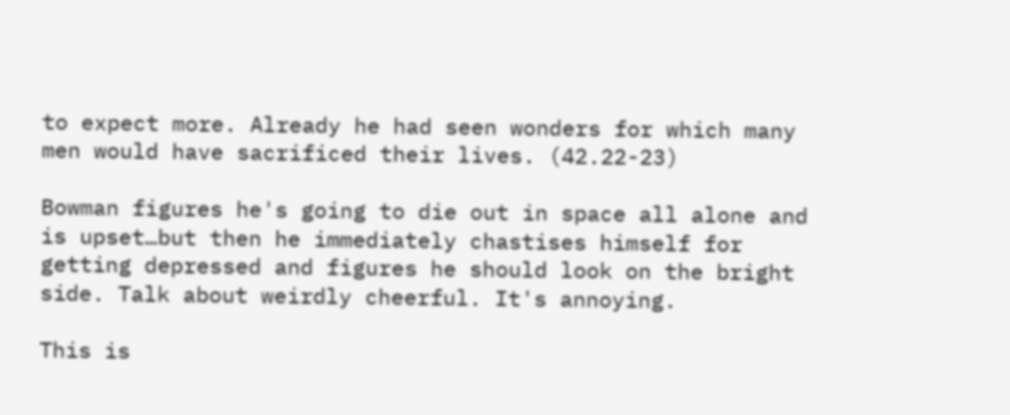to expect more. Already he had seen wonders for which many men would have sacrificed their lives. (42.22-23)

Bowman figures he's going to die out in space all alone and is upset…but then he immediately chastises himself for getting depressed and figures he should look on the bright side. Talk about weirdly cheerful. It's annoying.

This is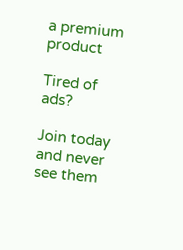a premium product

Tired of ads?

Join today and never see them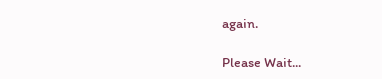again.

Please Wait...